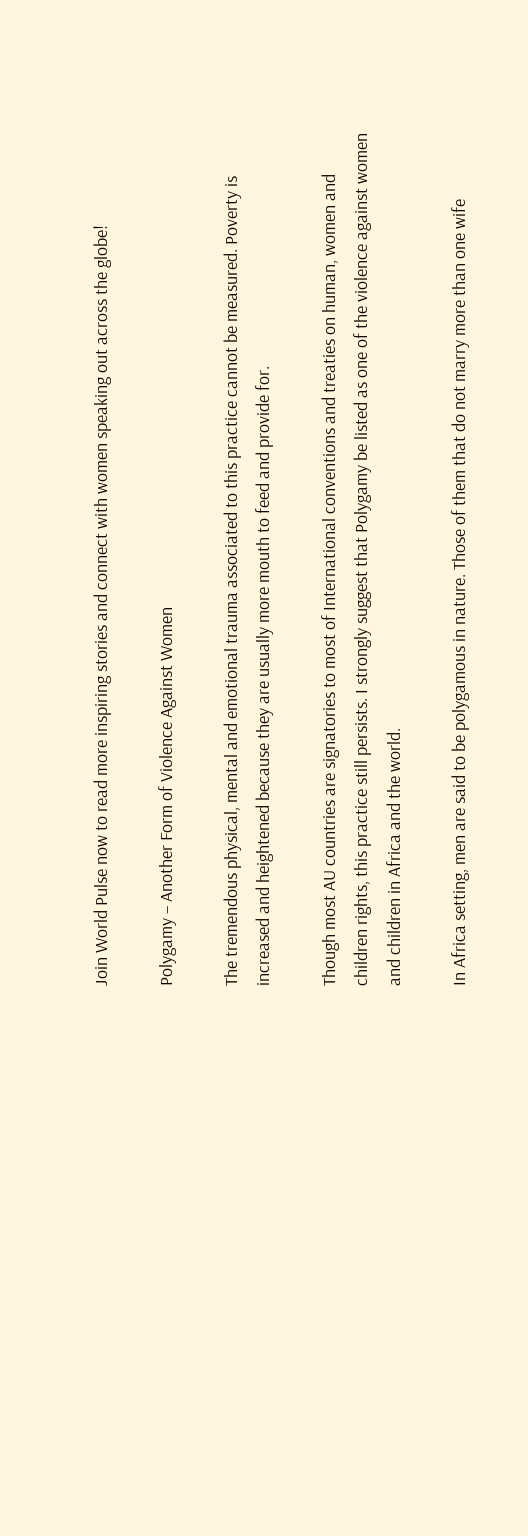Join World Pulse now to read more inspiring stories and connect with women speaking out across the globe!

Polygamy – Another Form of Violence Against Women

The tremendous physical, mental and emotional trauma associated to this practice cannot be measured. Poverty is increased and heightened because they are usually more mouth to feed and provide for.

Though most AU countries are signatories to most of International conventions and treaties on human, women and children rights, this practice still persists. I strongly suggest that Polygamy be listed as one of the violence against women and children in Africa and the world.

In Africa setting, men are said to be polygamous in nature. Those of them that do not marry more than one wife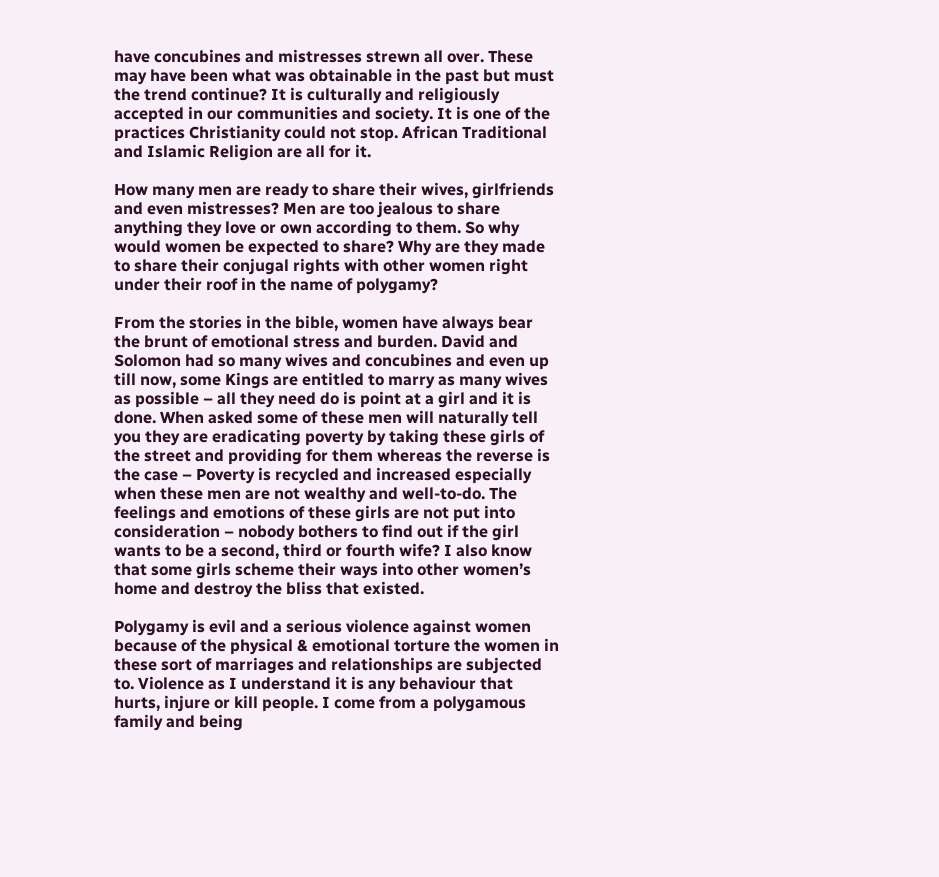have concubines and mistresses strewn all over. These may have been what was obtainable in the past but must the trend continue? It is culturally and religiously accepted in our communities and society. It is one of the practices Christianity could not stop. African Traditional and Islamic Religion are all for it.

How many men are ready to share their wives, girlfriends and even mistresses? Men are too jealous to share anything they love or own according to them. So why would women be expected to share? Why are they made to share their conjugal rights with other women right under their roof in the name of polygamy?

From the stories in the bible, women have always bear the brunt of emotional stress and burden. David and Solomon had so many wives and concubines and even up till now, some Kings are entitled to marry as many wives as possible – all they need do is point at a girl and it is done. When asked some of these men will naturally tell you they are eradicating poverty by taking these girls of the street and providing for them whereas the reverse is the case – Poverty is recycled and increased especially when these men are not wealthy and well-to-do. The feelings and emotions of these girls are not put into consideration – nobody bothers to find out if the girl wants to be a second, third or fourth wife? I also know that some girls scheme their ways into other women’s home and destroy the bliss that existed.

Polygamy is evil and a serious violence against women because of the physical & emotional torture the women in these sort of marriages and relationships are subjected to. Violence as I understand it is any behaviour that hurts, injure or kill people. I come from a polygamous family and being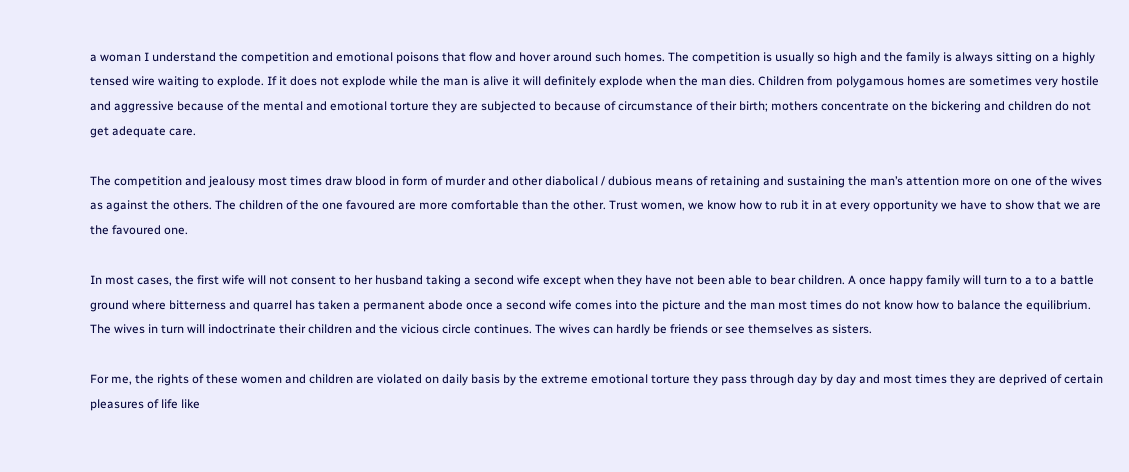a woman I understand the competition and emotional poisons that flow and hover around such homes. The competition is usually so high and the family is always sitting on a highly tensed wire waiting to explode. If it does not explode while the man is alive it will definitely explode when the man dies. Children from polygamous homes are sometimes very hostile and aggressive because of the mental and emotional torture they are subjected to because of circumstance of their birth; mothers concentrate on the bickering and children do not get adequate care.

The competition and jealousy most times draw blood in form of murder and other diabolical / dubious means of retaining and sustaining the man’s attention more on one of the wives as against the others. The children of the one favoured are more comfortable than the other. Trust women, we know how to rub it in at every opportunity we have to show that we are the favoured one.

In most cases, the first wife will not consent to her husband taking a second wife except when they have not been able to bear children. A once happy family will turn to a to a battle ground where bitterness and quarrel has taken a permanent abode once a second wife comes into the picture and the man most times do not know how to balance the equilibrium. The wives in turn will indoctrinate their children and the vicious circle continues. The wives can hardly be friends or see themselves as sisters.

For me, the rights of these women and children are violated on daily basis by the extreme emotional torture they pass through day by day and most times they are deprived of certain pleasures of life like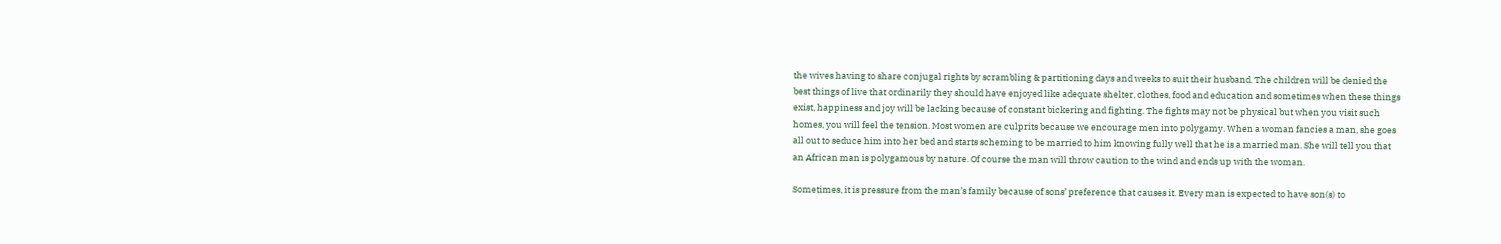the wives having to share conjugal rights by scrambling & partitioning days and weeks to suit their husband. The children will be denied the best things of live that ordinarily they should have enjoyed like adequate shelter, clothes, food and education and sometimes when these things exist, happiness and joy will be lacking because of constant bickering and fighting. The fights may not be physical but when you visit such homes, you will feel the tension. Most women are culprits because we encourage men into polygamy. When a woman fancies a man, she goes all out to seduce him into her bed and starts scheming to be married to him knowing fully well that he is a married man. She will tell you that an African man is polygamous by nature. Of course the man will throw caution to the wind and ends up with the woman.

Sometimes, it is pressure from the man’s family because of sons’ preference that causes it. Every man is expected to have son(s) to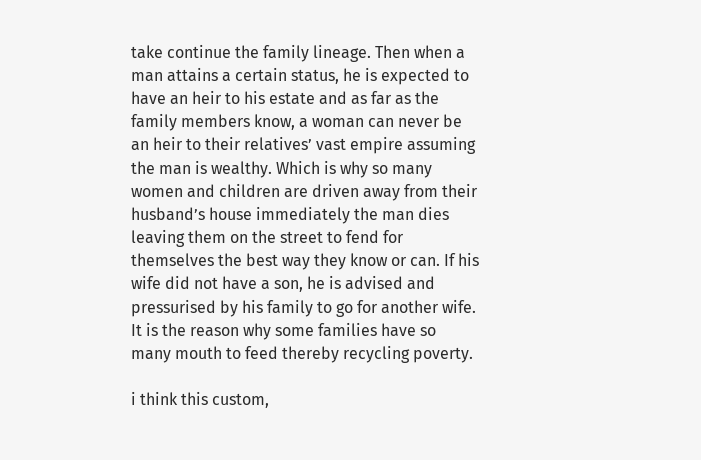take continue the family lineage. Then when a man attains a certain status, he is expected to have an heir to his estate and as far as the family members know, a woman can never be an heir to their relatives’ vast empire assuming the man is wealthy. Which is why so many women and children are driven away from their husband’s house immediately the man dies leaving them on the street to fend for themselves the best way they know or can. If his wife did not have a son, he is advised and pressurised by his family to go for another wife. It is the reason why some families have so many mouth to feed thereby recycling poverty.

i think this custom,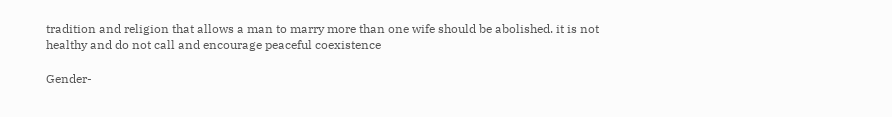tradition and religion that allows a man to marry more than one wife should be abolished. it is not healthy and do not call and encourage peaceful coexistence

Gender-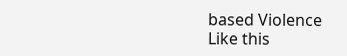based Violence
Like this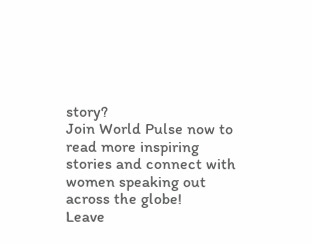story?
Join World Pulse now to read more inspiring stories and connect with women speaking out across the globe!
Leave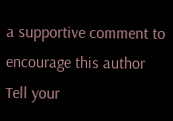a supportive comment to encourage this author
Tell your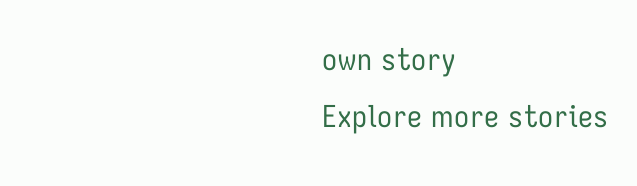own story
Explore more stories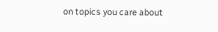on topics you care about